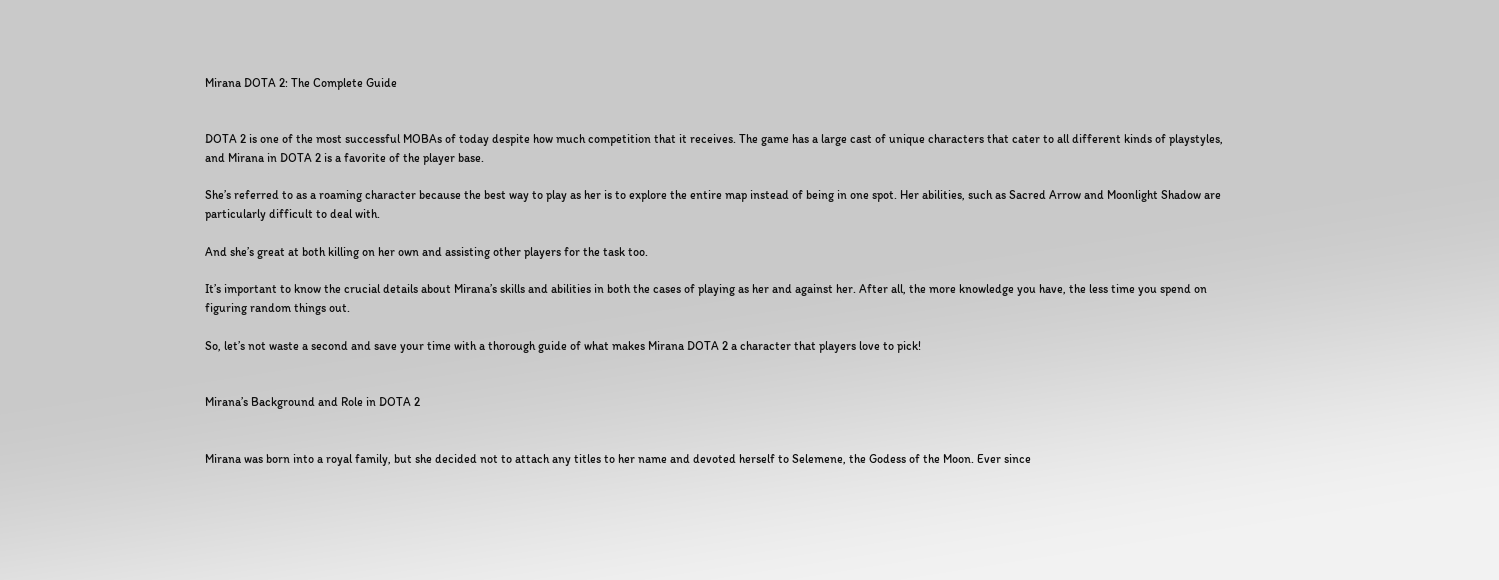Mirana DOTA 2: The Complete Guide


DOTA 2 is one of the most successful MOBAs of today despite how much competition that it receives. The game has a large cast of unique characters that cater to all different kinds of playstyles, and Mirana in DOTA 2 is a favorite of the player base.

She’s referred to as a roaming character because the best way to play as her is to explore the entire map instead of being in one spot. Her abilities, such as Sacred Arrow and Moonlight Shadow are particularly difficult to deal with.

And she’s great at both killing on her own and assisting other players for the task too.

It’s important to know the crucial details about Mirana’s skills and abilities in both the cases of playing as her and against her. After all, the more knowledge you have, the less time you spend on figuring random things out.

So, let’s not waste a second and save your time with a thorough guide of what makes Mirana DOTA 2 a character that players love to pick!


Mirana’s Background and Role in DOTA 2


Mirana was born into a royal family, but she decided not to attach any titles to her name and devoted herself to Selemene, the Godess of the Moon. Ever since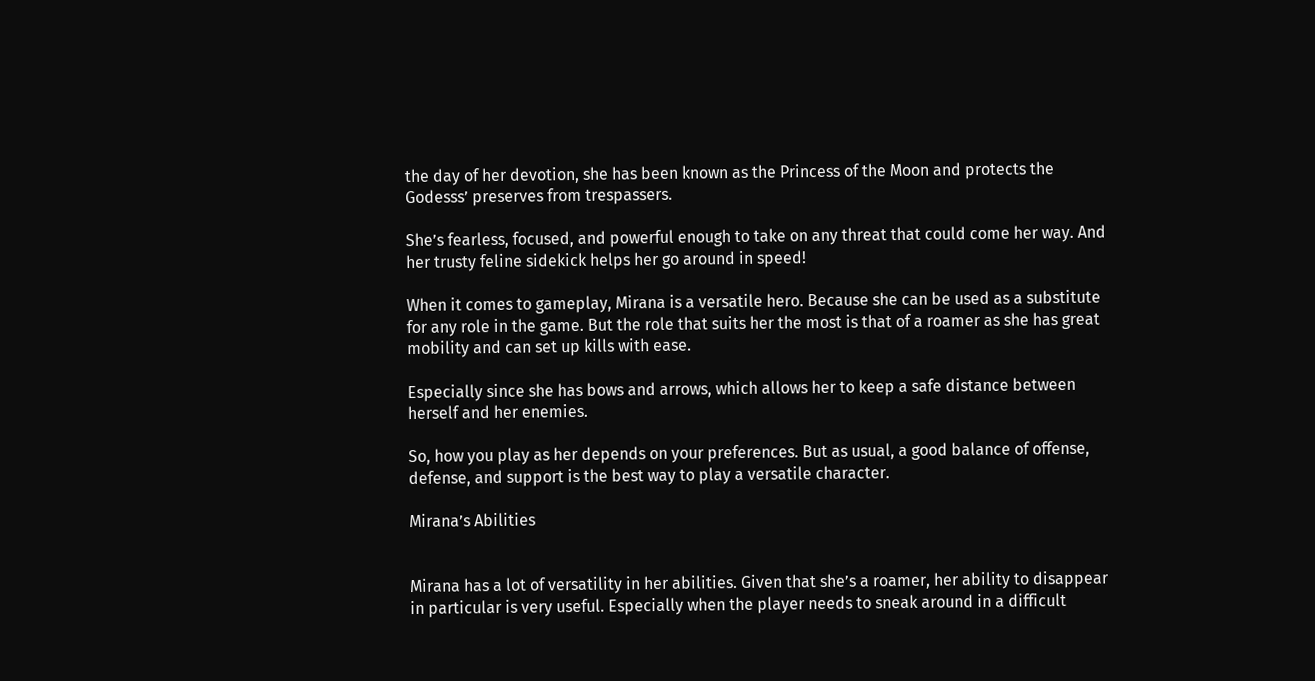the day of her devotion, she has been known as the Princess of the Moon and protects the Godesss’ preserves from trespassers.

She’s fearless, focused, and powerful enough to take on any threat that could come her way. And her trusty feline sidekick helps her go around in speed!

When it comes to gameplay, Mirana is a versatile hero. Because she can be used as a substitute for any role in the game. But the role that suits her the most is that of a roamer as she has great mobility and can set up kills with ease.

Especially since she has bows and arrows, which allows her to keep a safe distance between herself and her enemies.

So, how you play as her depends on your preferences. But as usual, a good balance of offense, defense, and support is the best way to play a versatile character.

Mirana’s Abilities


Mirana has a lot of versatility in her abilities. Given that she’s a roamer, her ability to disappear in particular is very useful. Especially when the player needs to sneak around in a difficult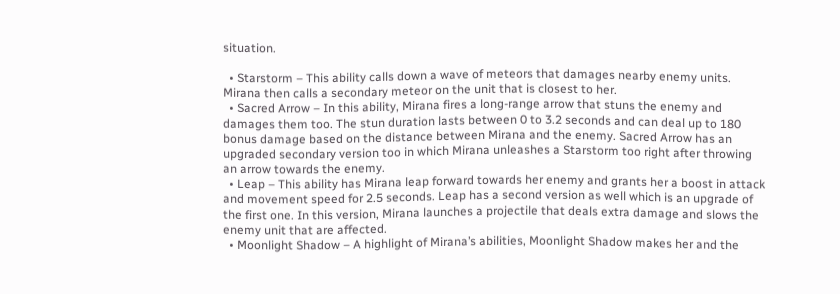situation.

  • Starstorm – This ability calls down a wave of meteors that damages nearby enemy units. Mirana then calls a secondary meteor on the unit that is closest to her.
  • Sacred Arrow – In this ability, Mirana fires a long-range arrow that stuns the enemy and damages them too. The stun duration lasts between 0 to 3.2 seconds and can deal up to 180 bonus damage based on the distance between Mirana and the enemy. Sacred Arrow has an upgraded secondary version too in which Mirana unleashes a Starstorm too right after throwing an arrow towards the enemy.
  • Leap – This ability has Mirana leap forward towards her enemy and grants her a boost in attack and movement speed for 2.5 seconds. Leap has a second version as well which is an upgrade of the first one. In this version, Mirana launches a projectile that deals extra damage and slows the enemy unit that are affected.
  • Moonlight Shadow – A highlight of Mirana’s abilities, Moonlight Shadow makes her and the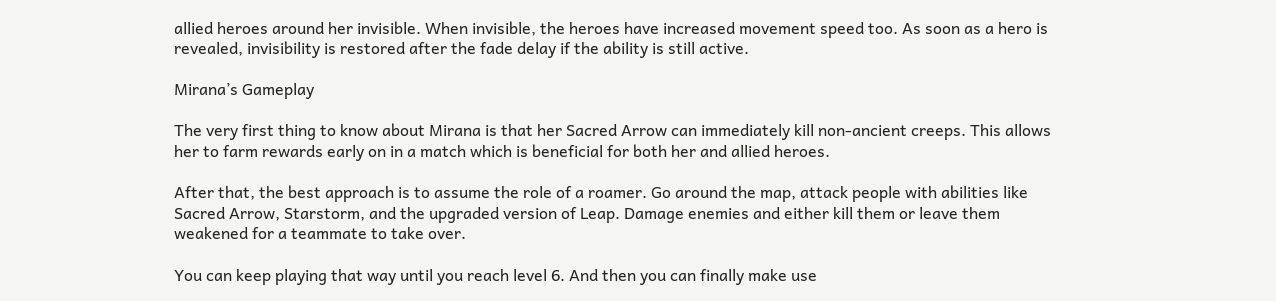allied heroes around her invisible. When invisible, the heroes have increased movement speed too. As soon as a hero is revealed, invisibility is restored after the fade delay if the ability is still active.

Mirana’s Gameplay

The very first thing to know about Mirana is that her Sacred Arrow can immediately kill non-ancient creeps. This allows her to farm rewards early on in a match which is beneficial for both her and allied heroes.

After that, the best approach is to assume the role of a roamer. Go around the map, attack people with abilities like Sacred Arrow, Starstorm, and the upgraded version of Leap. Damage enemies and either kill them or leave them weakened for a teammate to take over.

You can keep playing that way until you reach level 6. And then you can finally make use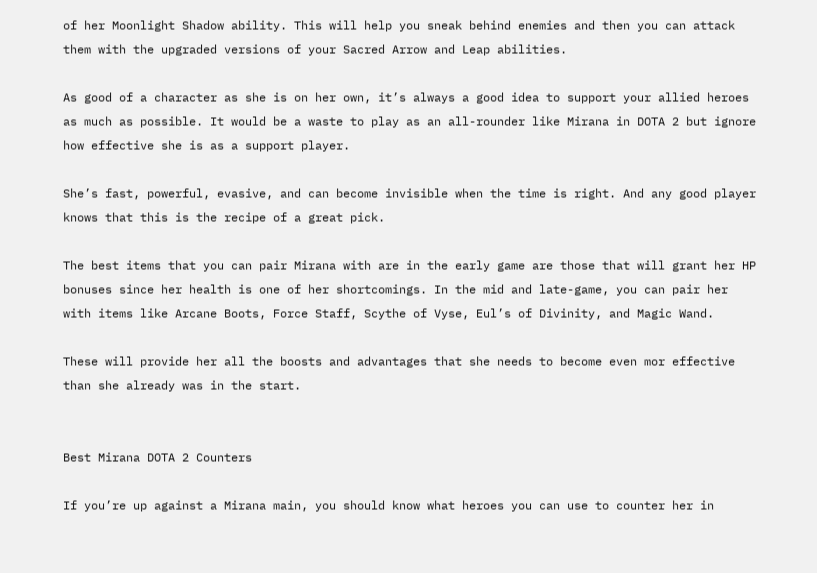of her Moonlight Shadow ability. This will help you sneak behind enemies and then you can attack them with the upgraded versions of your Sacred Arrow and Leap abilities.

As good of a character as she is on her own, it’s always a good idea to support your allied heroes as much as possible. It would be a waste to play as an all-rounder like Mirana in DOTA 2 but ignore how effective she is as a support player.

She’s fast, powerful, evasive, and can become invisible when the time is right. And any good player knows that this is the recipe of a great pick.

The best items that you can pair Mirana with are in the early game are those that will grant her HP bonuses since her health is one of her shortcomings. In the mid and late-game, you can pair her with items like Arcane Boots, Force Staff, Scythe of Vyse, Eul’s of Divinity, and Magic Wand.

These will provide her all the boosts and advantages that she needs to become even mor effective than she already was in the start.


Best Mirana DOTA 2 Counters

If you’re up against a Mirana main, you should know what heroes you can use to counter her in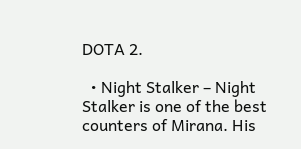DOTA 2.

  • Night Stalker – Night Stalker is one of the best counters of Mirana. His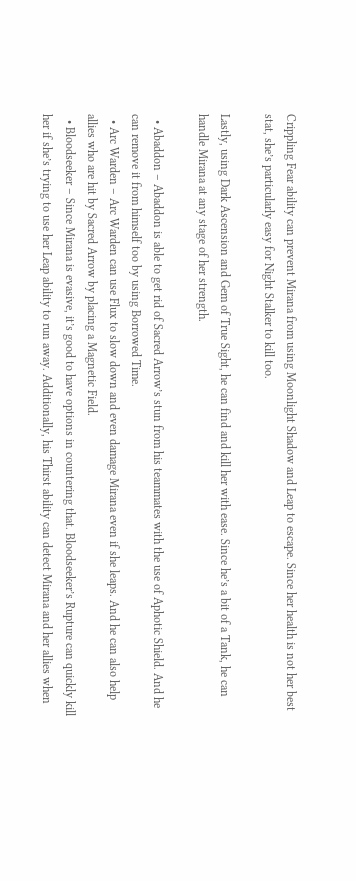Crippling Fear ability can prevent Mirana from using Moonlight Shadow and Leap to escape. Since her health is not her best stat, she’s particularly easy for Night Stalker to kill too.

Lastly, using Dark Ascension and Gem of True Sight, he can find and kill her with ease. Since he’s a bit of a Tank, he can handle Mirana at any stage of her strength.

  • Abaddon – Abaddon is able to get rid of Sacred Arrow’s stun from his teammates with the use of Aphotic Shield. And he can remove it from himself too by using Borrowed Time.
  • Arc Warden – Arc Warden can use Flux to slow down and even damage Mirana even if she leaps. And he can also help allies who are hit by Sacred Arrow by placing a Magnetic Field.
  • Bloodseeker – Since Mirana is evasive, it’s good to have options in countering that. Bloodseeker’s Rupture can quickly kill her if she’s trying to use her Leap ability to run away. Additionally, his Thirst ability can detect Mirana and her allies when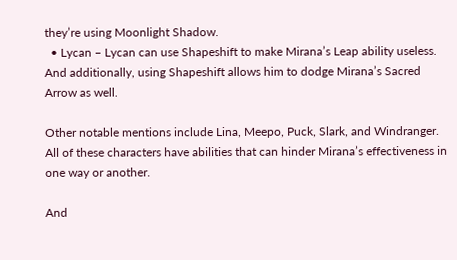they’re using Moonlight Shadow.
  • Lycan – Lycan can use Shapeshift to make Mirana’s Leap ability useless. And additionally, using Shapeshift allows him to dodge Mirana’s Sacred Arrow as well.

Other notable mentions include Lina, Meepo, Puck, Slark, and Windranger. All of these characters have abilities that can hinder Mirana’s effectiveness in one way or another.

And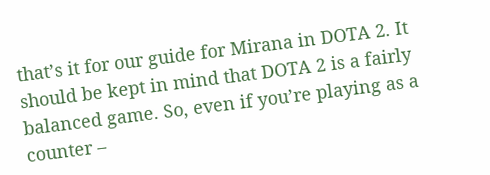that’s it for our guide for Mirana in DOTA 2. It should be kept in mind that DOTA 2 is a fairly balanced game. So, even if you’re playing as a counter –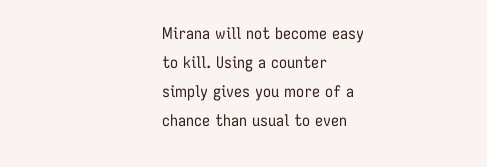Mirana will not become easy to kill. Using a counter simply gives you more of a chance than usual to even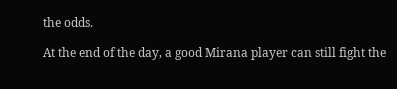the odds.

At the end of the day, a good Mirana player can still fight the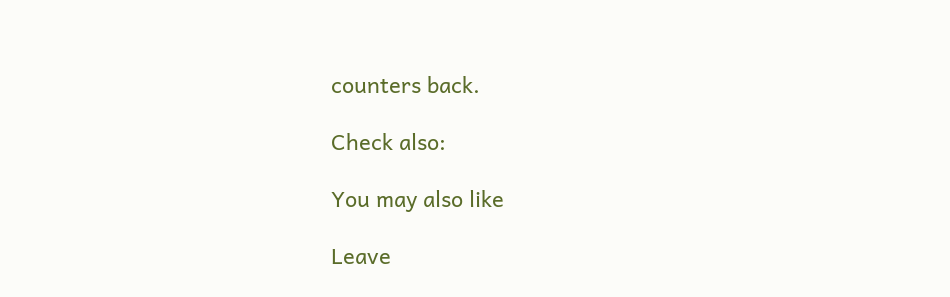counters back.

Check also:

You may also like

Leave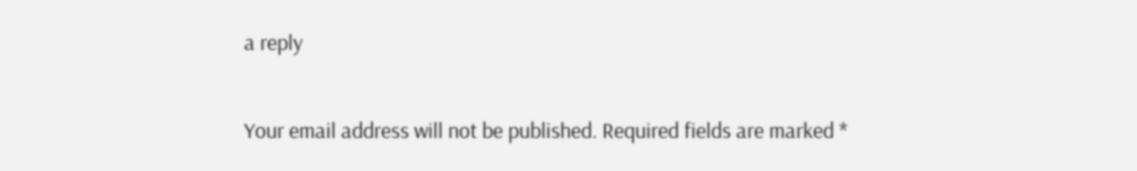a reply

Your email address will not be published. Required fields are marked *